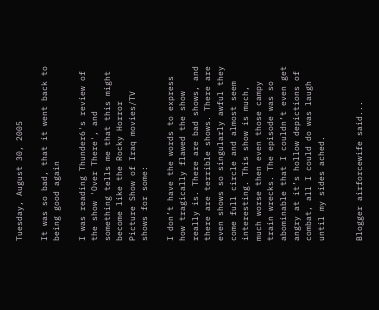Tuesday, August 30, 2005

It was so bad, that it went back to being good again

I was reading Thunder6's review of the show 'Over There', and something tells me that this might become like the Rocky Horror Picture Show of Iraq movies/TV shows for some:

I don’t have the words to express how tragically flawed the show really is. There are bad shows, and there are terrible shows. There are even shows so singularly awful they come full circle and almost seem interesting. This show is much, much worse then even those campy train wrecks. The episode was so abominable that I couldn’t even get angry at it’s hollow depictions of combat, all I could do was laugh until my sides ached.


Blogger airforcewife said...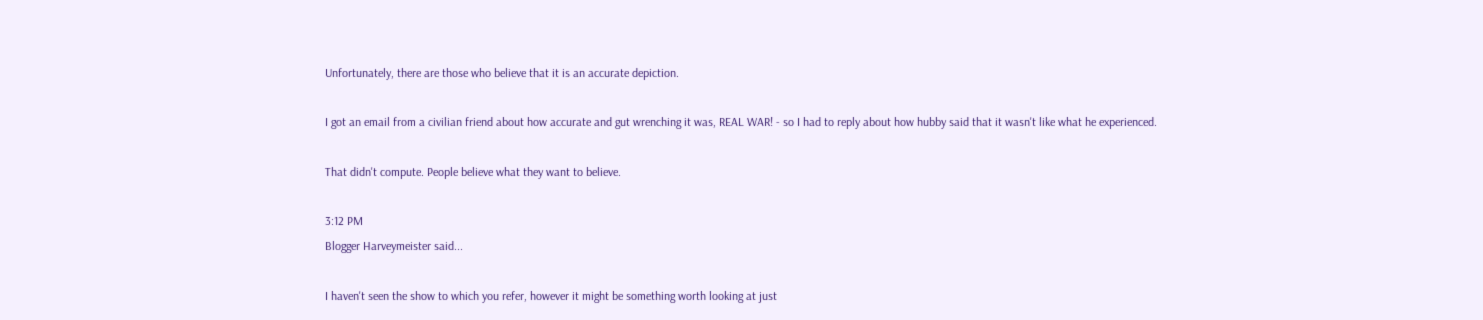Unfortunately, there are those who believe that it is an accurate depiction.

I got an email from a civilian friend about how accurate and gut wrenching it was, REAL WAR! - so I had to reply about how hubby said that it wasn't like what he experienced.

That didn't compute. People believe what they want to believe.

3:12 PM
Blogger Harveymeister said...

I haven't seen the show to which you refer, however it might be something worth looking at just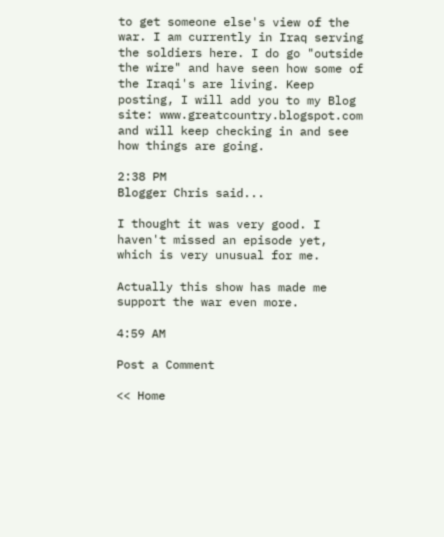to get someone else's view of the war. I am currently in Iraq serving the soldiers here. I do go "outside the wire" and have seen how some of the Iraqi's are living. Keep posting, I will add you to my Blog site: www.greatcountry.blogspot.com and will keep checking in and see how things are going.

2:38 PM
Blogger Chris said...

I thought it was very good. I haven't missed an episode yet, which is very unusual for me.

Actually this show has made me support the war even more.

4:59 AM

Post a Comment

<< Home